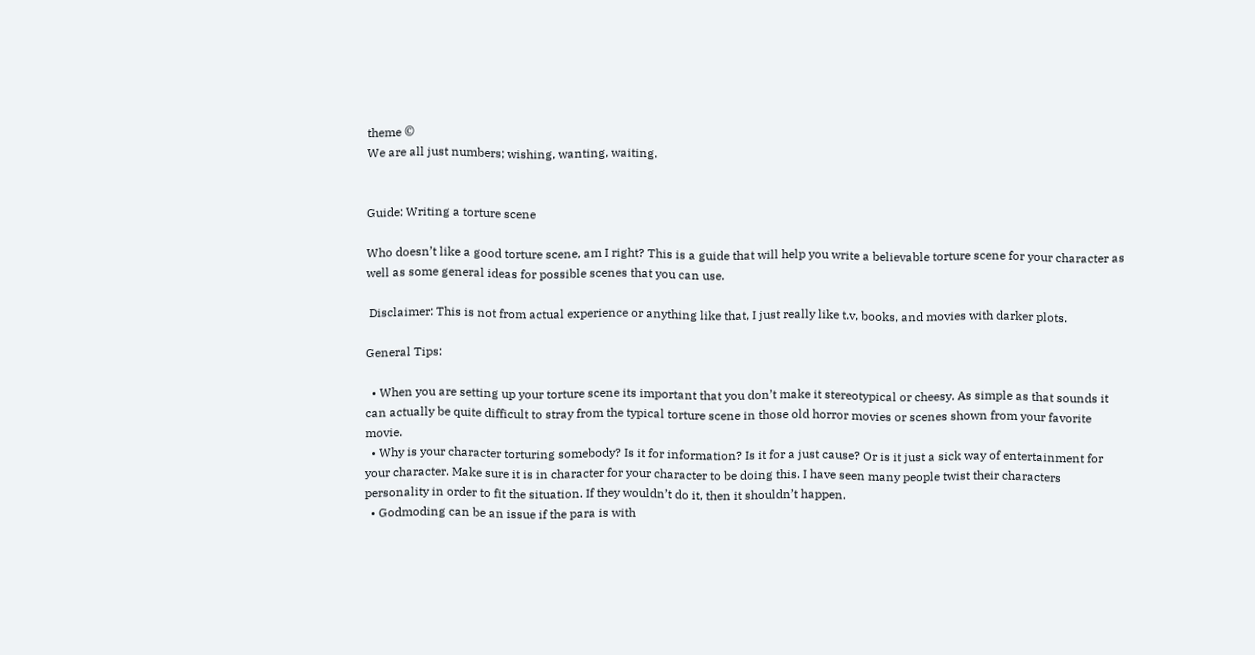theme ©
We are all just numbers; wishing, wanting, waiting.


Guide: Writing a torture scene

Who doesn’t like a good torture scene, am I right? This is a guide that will help you write a believable torture scene for your character as well as some general ideas for possible scenes that you can use.

 Disclaimer: This is not from actual experience or anything like that, I just really like t.v, books, and movies with darker plots.

General Tips:

  • When you are setting up your torture scene its important that you don’t make it stereotypical or cheesy. As simple as that sounds it can actually be quite difficult to stray from the typical torture scene in those old horror movies or scenes shown from your favorite movie.
  • Why is your character torturing somebody? Is it for information? Is it for a just cause? Or is it just a sick way of entertainment for your character. Make sure it is in character for your character to be doing this. I have seen many people twist their characters personality in order to fit the situation. If they wouldn’t do it, then it shouldn’t happen.
  • Godmoding can be an issue if the para is with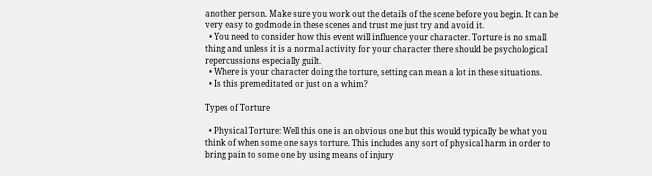another person. Make sure you work out the details of the scene before you begin. It can be very easy to godmode in these scenes and trust me just try and avoid it.
  • You need to consider how this event will influence your character. Torture is no small thing and unless it is a normal activity for your character there should be psychological repercussions especially guilt.
  • Where is your character doing the torture, setting can mean a lot in these situations.
  • Is this premeditated or just on a whim?

Types of Torture

  • Physical Torture: Well this one is an obvious one but this would typically be what you think of when some one says torture. This includes any sort of physical harm in order to bring pain to some one by using means of injury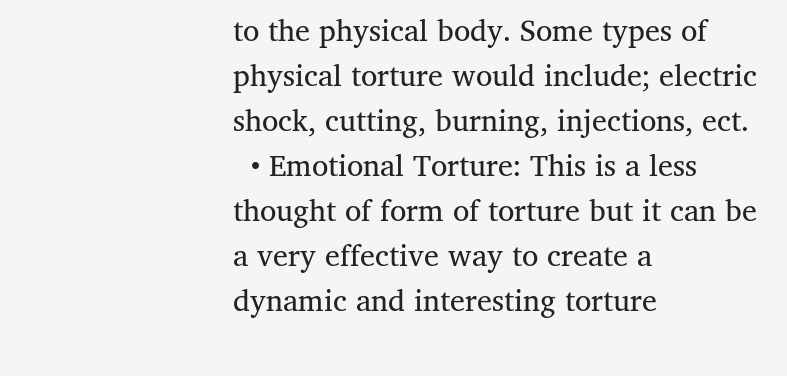to the physical body. Some types of physical torture would include; electric shock, cutting, burning, injections, ect.
  • Emotional Torture: This is a less thought of form of torture but it can be a very effective way to create a dynamic and interesting torture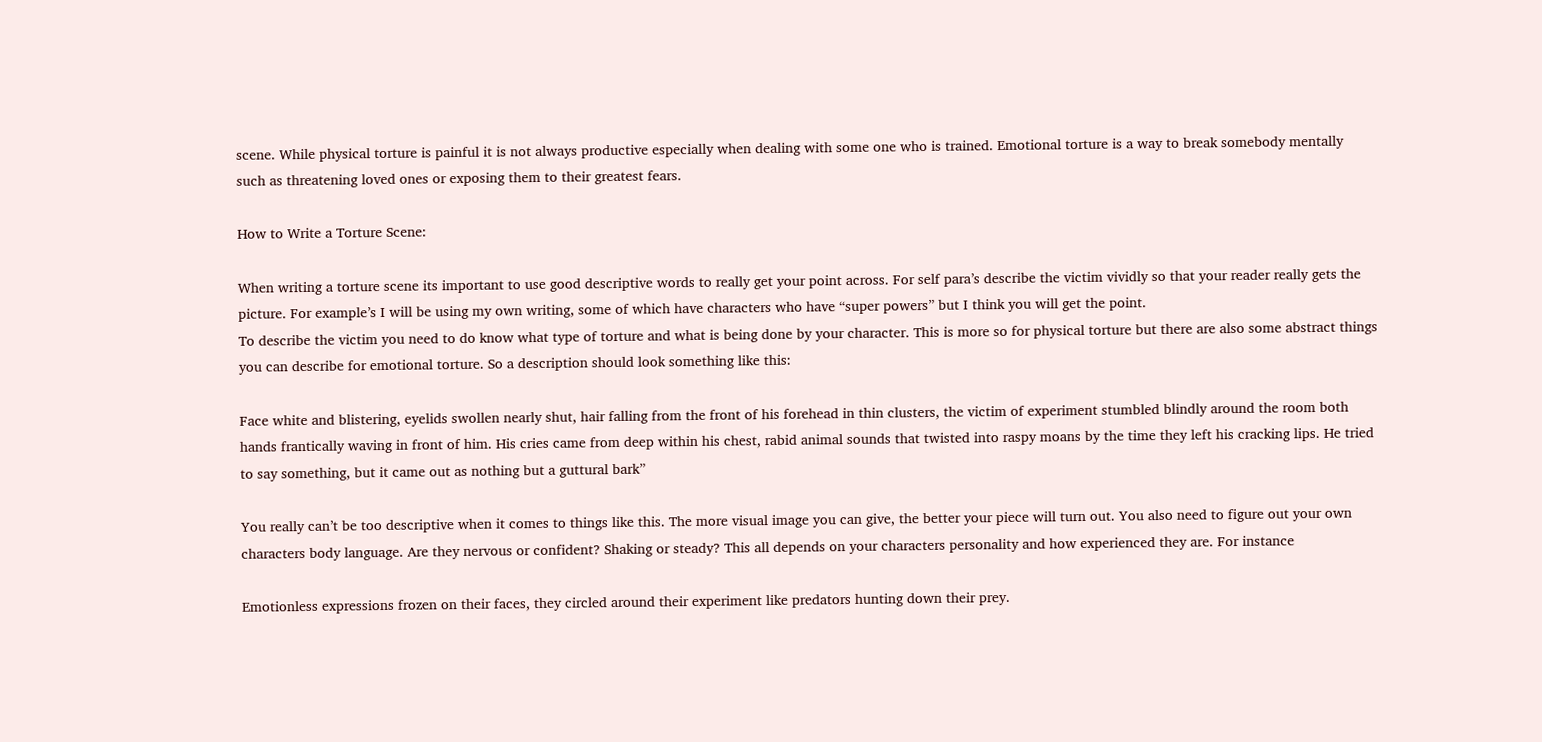scene. While physical torture is painful it is not always productive especially when dealing with some one who is trained. Emotional torture is a way to break somebody mentally such as threatening loved ones or exposing them to their greatest fears.

How to Write a Torture Scene:

When writing a torture scene its important to use good descriptive words to really get your point across. For self para’s describe the victim vividly so that your reader really gets the picture. For example’s I will be using my own writing, some of which have characters who have “super powers” but I think you will get the point.
To describe the victim you need to do know what type of torture and what is being done by your character. This is more so for physical torture but there are also some abstract things you can describe for emotional torture. So a description should look something like this:

Face white and blistering, eyelids swollen nearly shut, hair falling from the front of his forehead in thin clusters, the victim of experiment stumbled blindly around the room both hands frantically waving in front of him. His cries came from deep within his chest, rabid animal sounds that twisted into raspy moans by the time they left his cracking lips. He tried to say something, but it came out as nothing but a guttural bark”

You really can’t be too descriptive when it comes to things like this. The more visual image you can give, the better your piece will turn out. You also need to figure out your own characters body language. Are they nervous or confident? Shaking or steady? This all depends on your characters personality and how experienced they are. For instance

Emotionless expressions frozen on their faces, they circled around their experiment like predators hunting down their prey.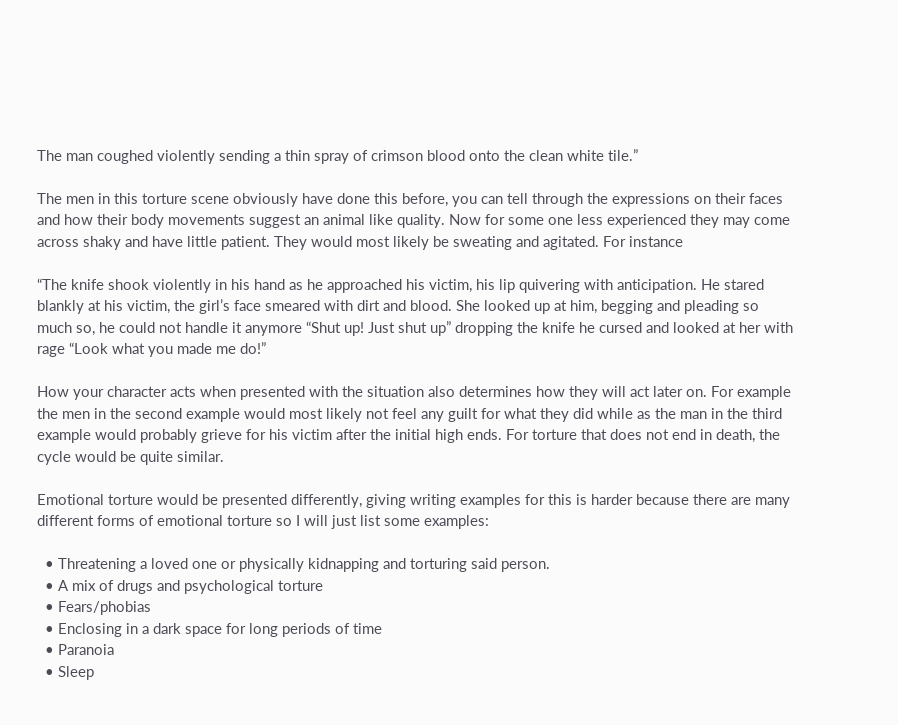The man coughed violently sending a thin spray of crimson blood onto the clean white tile.”

The men in this torture scene obviously have done this before, you can tell through the expressions on their faces and how their body movements suggest an animal like quality. Now for some one less experienced they may come across shaky and have little patient. They would most likely be sweating and agitated. For instance

“The knife shook violently in his hand as he approached his victim, his lip quivering with anticipation. He stared blankly at his victim, the girl’s face smeared with dirt and blood. She looked up at him, begging and pleading so much so, he could not handle it anymore “Shut up! Just shut up” dropping the knife he cursed and looked at her with rage “Look what you made me do!”

How your character acts when presented with the situation also determines how they will act later on. For example the men in the second example would most likely not feel any guilt for what they did while as the man in the third example would probably grieve for his victim after the initial high ends. For torture that does not end in death, the cycle would be quite similar.

Emotional torture would be presented differently, giving writing examples for this is harder because there are many different forms of emotional torture so I will just list some examples:

  • Threatening a loved one or physically kidnapping and torturing said person.
  • A mix of drugs and psychological torture
  • Fears/phobias
  • Enclosing in a dark space for long periods of time
  • Paranoia
  • Sleep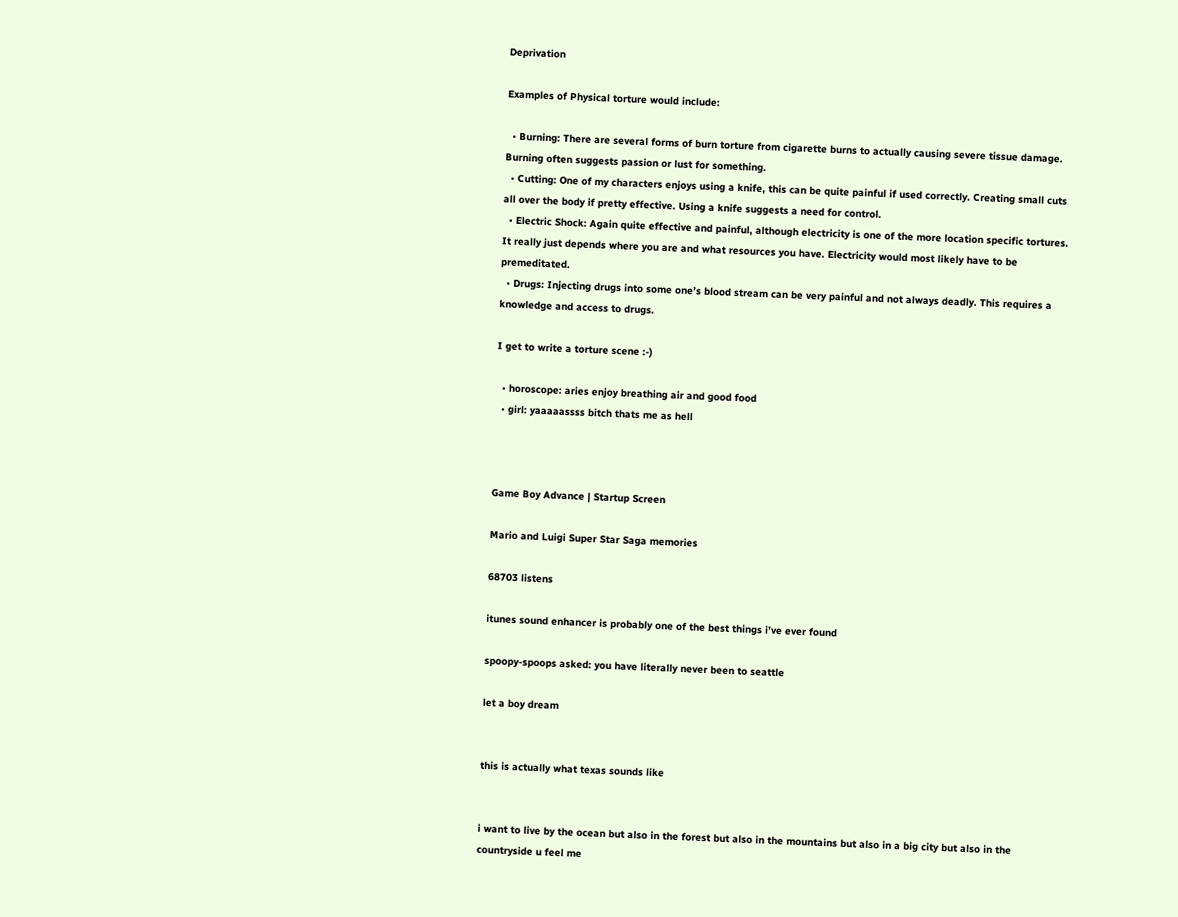Deprivation

Examples of Physical torture would include:

  • Burning: There are several forms of burn torture from cigarette burns to actually causing severe tissue damage. Burning often suggests passion or lust for something.
  • Cutting: One of my characters enjoys using a knife, this can be quite painful if used correctly. Creating small cuts all over the body if pretty effective. Using a knife suggests a need for control.
  • Electric Shock: Again quite effective and painful, although electricity is one of the more location specific tortures. It really just depends where you are and what resources you have. Electricity would most likely have to be premeditated.
  • Drugs: Injecting drugs into some one’s blood stream can be very painful and not always deadly. This requires a knowledge and access to drugs.

I get to write a torture scene :-)

  • horoscope: aries enjoy breathing air and good food
  • girl: yaaaaassss bitch thats me as hell



Game Boy Advance | Startup Screen

Mario and Luigi Super Star Saga memories

68703 listens

itunes sound enhancer is probably one of the best things i’ve ever found

spoopy-spoops asked: you have literally never been to seattle

let a boy dream


this is actually what texas sounds like


i want to live by the ocean but also in the forest but also in the mountains but also in a big city but also in the countryside u feel me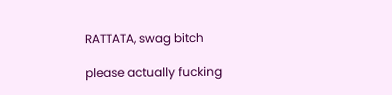RATTATA, swag bitch

please actually fucking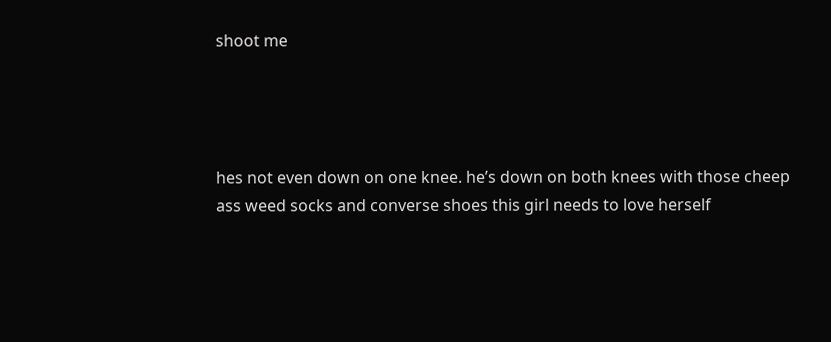shoot me




hes not even down on one knee. he’s down on both knees with those cheep ass weed socks and converse shoes this girl needs to love herself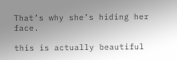That’s why she’s hiding her face.

this is actually beautiful